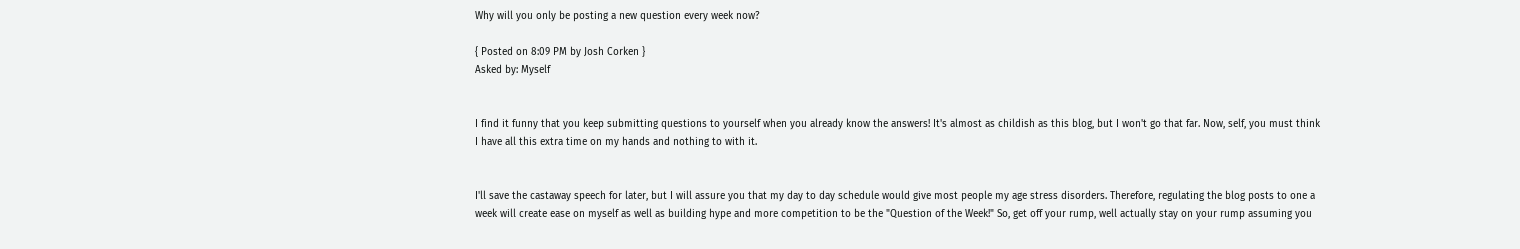Why will you only be posting a new question every week now?

{ Posted on 8:09 PM by Josh Corken }
Asked by: Myself


I find it funny that you keep submitting questions to yourself when you already know the answers! It's almost as childish as this blog, but I won't go that far. Now, self, you must think I have all this extra time on my hands and nothing to with it.


I'll save the castaway speech for later, but I will assure you that my day to day schedule would give most people my age stress disorders. Therefore, regulating the blog posts to one a week will create ease on myself as well as building hype and more competition to be the "Question of the Week!" So, get off your rump, well actually stay on your rump assuming you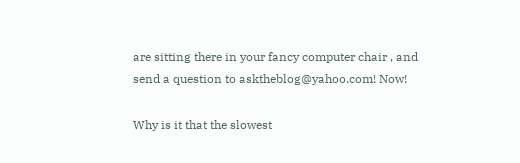are sitting there in your fancy computer chair , and send a question to asktheblog@yahoo.com! Now!

Why is it that the slowest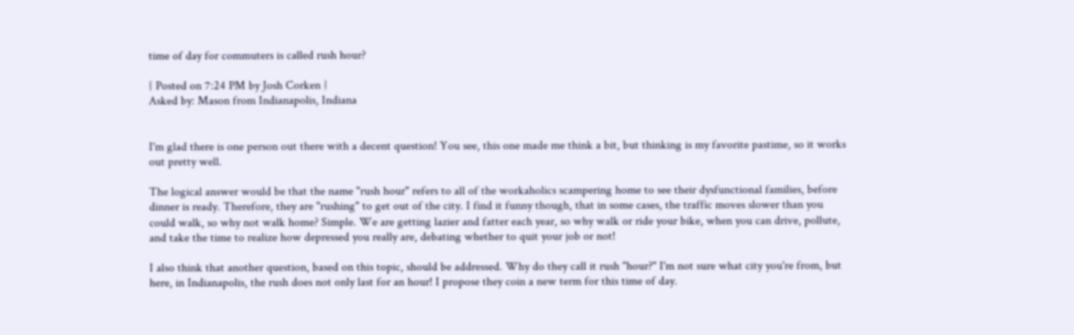time of day for commuters is called rush hour?

{ Posted on 7:24 PM by Josh Corken }
Asked by: Mason from Indianapolis, Indiana


I'm glad there is one person out there with a decent question! You see, this one made me think a bit, but thinking is my favorite pastime, so it works out pretty well.

The logical answer would be that the name "rush hour" refers to all of the workaholics scampering home to see their dysfunctional families, before dinner is ready. Therefore, they are "rushing" to get out of the city. I find it funny though, that in some cases, the traffic moves slower than you could walk, so why not walk home? Simple. We are getting lazier and fatter each year, so why walk or ride your bike, when you can drive, pollute, and take the time to realize how depressed you really are, debating whether to quit your job or not!

I also think that another question, based on this topic, should be addressed. Why do they call it rush "hour?" I'm not sure what city you're from, but here, in Indianapolis, the rush does not only last for an hour! I propose they coin a new term for this time of day.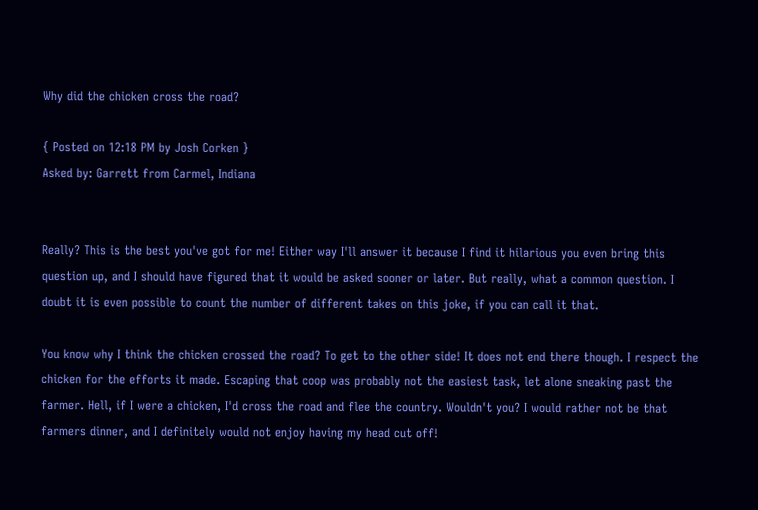Why did the chicken cross the road?

{ Posted on 12:18 PM by Josh Corken }
Asked by: Garrett from Carmel, Indiana


Really? This is the best you've got for me! Either way I'll answer it because I find it hilarious you even bring this question up, and I should have figured that it would be asked sooner or later. But really, what a common question. I doubt it is even possible to count the number of different takes on this joke, if you can call it that.

You know why I think the chicken crossed the road? To get to the other side! It does not end there though. I respect the chicken for the efforts it made. Escaping that coop was probably not the easiest task, let alone sneaking past the farmer. Hell, if I were a chicken, I'd cross the road and flee the country. Wouldn't you? I would rather not be that farmers dinner, and I definitely would not enjoy having my head cut off!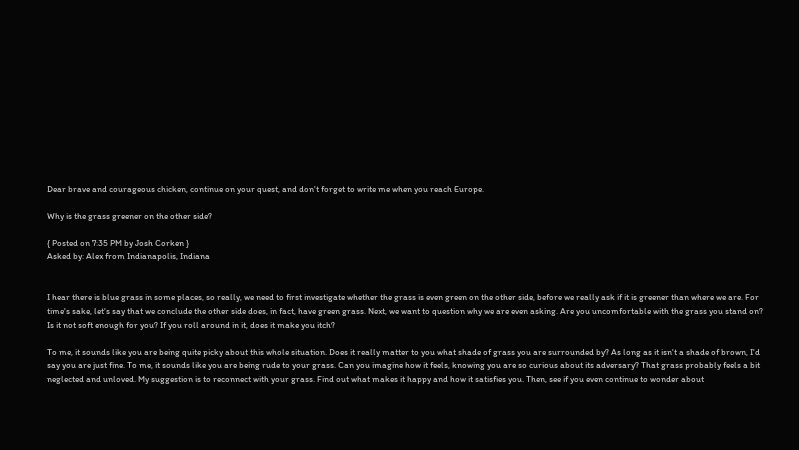Dear brave and courageous chicken, continue on your quest, and don't forget to write me when you reach Europe.

Why is the grass greener on the other side?

{ Posted on 7:35 PM by Josh Corken }
Asked by: Alex from Indianapolis, Indiana


I hear there is blue grass in some places, so really, we need to first investigate whether the grass is even green on the other side, before we really ask if it is greener than where we are. For time's sake, let's say that we conclude the other side does, in fact, have green grass. Next, we want to question why we are even asking. Are you uncomfortable with the grass you stand on? Is it not soft enough for you? If you roll around in it, does it make you itch?

To me, it sounds like you are being quite picky about this whole situation. Does it really matter to you what shade of grass you are surrounded by? As long as it isn't a shade of brown, I'd say you are just fine. To me, it sounds like you are being rude to your grass. Can you imagine how it feels, knowing you are so curious about its adversary? That grass probably feels a bit neglected and unloved. My suggestion is to reconnect with your grass. Find out what makes it happy and how it satisfies you. Then, see if you even continue to wonder about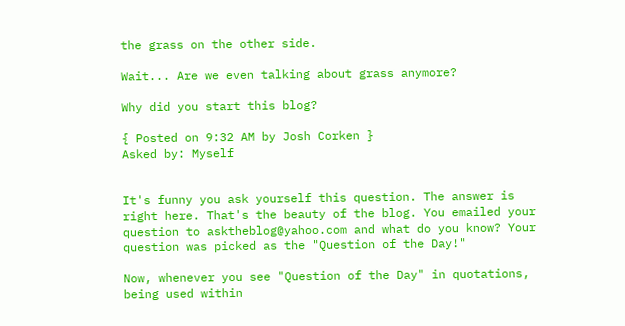the grass on the other side.

Wait... Are we even talking about grass anymore?

Why did you start this blog?

{ Posted on 9:32 AM by Josh Corken }
Asked by: Myself


It's funny you ask yourself this question. The answer is right here. That's the beauty of the blog. You emailed your question to asktheblog@yahoo.com and what do you know? Your question was picked as the "Question of the Day!"

Now, whenever you see "Question of the Day" in quotations, being used within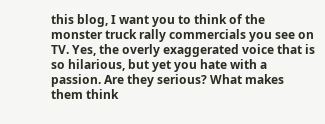this blog, I want you to think of the monster truck rally commercials you see on TV. Yes, the overly exaggerated voice that is so hilarious, but yet you hate with a passion. Are they serious? What makes them think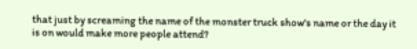that just by screaming the name of the monster truck show's name or the day it is on would make more people attend?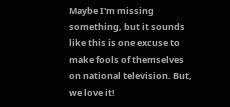Maybe I'm missing something, but it sounds like this is one excuse to make fools of themselves on national television. But, we love it!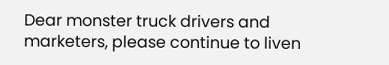Dear monster truck drivers and marketers, please continue to liven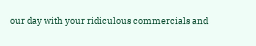our day with your ridiculous commercials and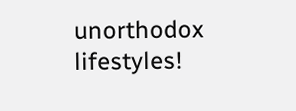unorthodox lifestyles!